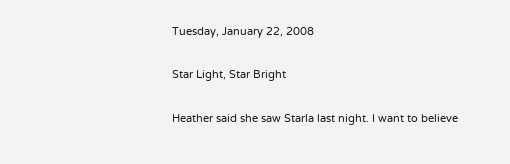Tuesday, January 22, 2008

Star Light, Star Bright

Heather said she saw Starla last night. I want to believe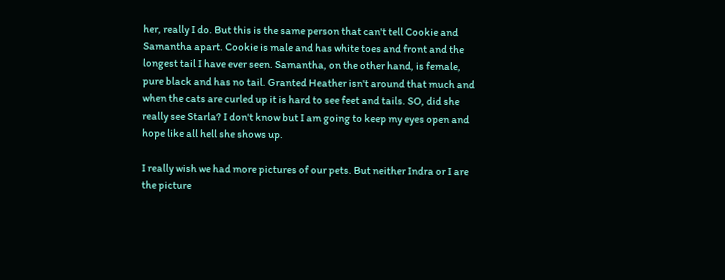her, really I do. But this is the same person that can't tell Cookie and Samantha apart. Cookie is male and has white toes and front and the longest tail I have ever seen. Samantha, on the other hand, is female, pure black and has no tail. Granted Heather isn't around that much and when the cats are curled up it is hard to see feet and tails. SO, did she really see Starla? I don't know but I am going to keep my eyes open and hope like all hell she shows up.

I really wish we had more pictures of our pets. But neither Indra or I are the picture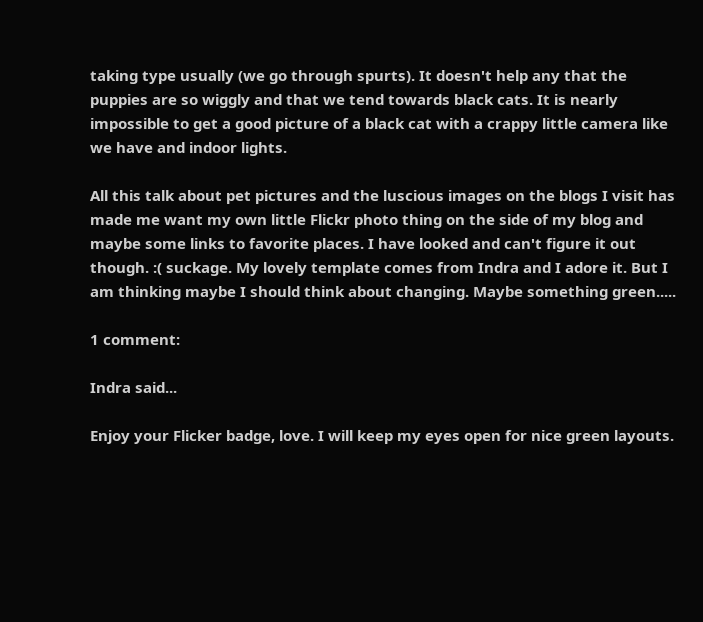taking type usually (we go through spurts). It doesn't help any that the puppies are so wiggly and that we tend towards black cats. It is nearly impossible to get a good picture of a black cat with a crappy little camera like we have and indoor lights.

All this talk about pet pictures and the luscious images on the blogs I visit has made me want my own little Flickr photo thing on the side of my blog and maybe some links to favorite places. I have looked and can't figure it out though. :( suckage. My lovely template comes from Indra and I adore it. But I am thinking maybe I should think about changing. Maybe something green.....

1 comment:

Indra said...

Enjoy your Flicker badge, love. I will keep my eyes open for nice green layouts.